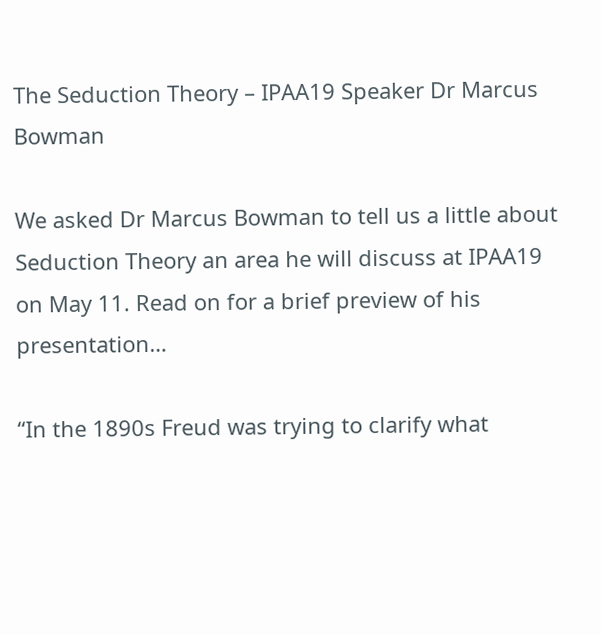The Seduction Theory – IPAA19 Speaker Dr Marcus Bowman

We asked Dr Marcus Bowman to tell us a little about Seduction Theory an area he will discuss at IPAA19 on May 11. Read on for a brief preview of his presentation…

“In the 1890s Freud was trying to clarify what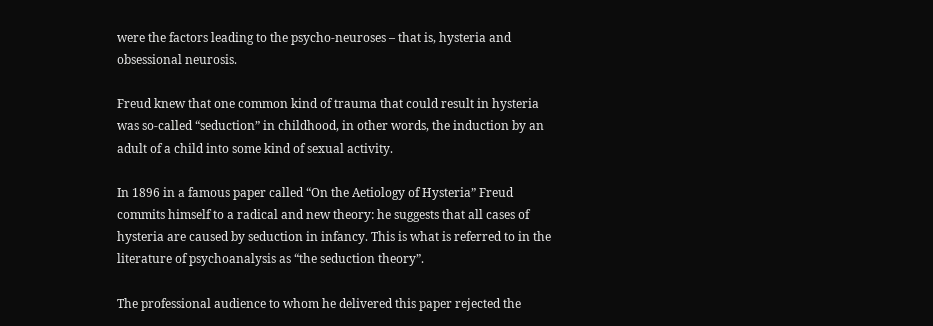were the factors leading to the psycho-neuroses – that is, hysteria and obsessional neurosis.

Freud knew that one common kind of trauma that could result in hysteria was so-called “seduction” in childhood, in other words, the induction by an adult of a child into some kind of sexual activity.

In 1896 in a famous paper called “On the Aetiology of Hysteria” Freud commits himself to a radical and new theory: he suggests that all cases of hysteria are caused by seduction in infancy. This is what is referred to in the literature of psychoanalysis as “the seduction theory”.

The professional audience to whom he delivered this paper rejected the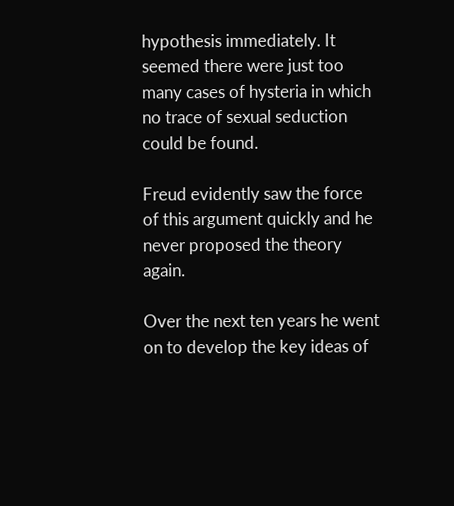hypothesis immediately. It seemed there were just too many cases of hysteria in which no trace of sexual seduction could be found.

Freud evidently saw the force of this argument quickly and he never proposed the theory again.

Over the next ten years he went on to develop the key ideas of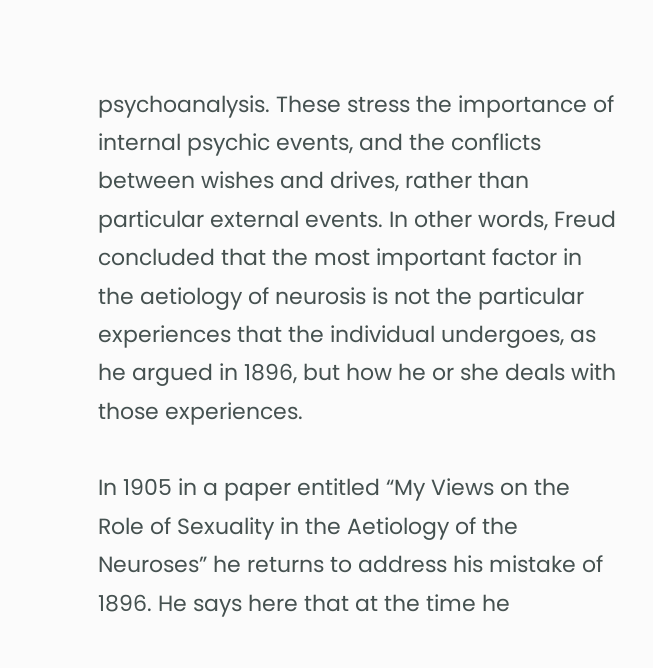psychoanalysis. These stress the importance of internal psychic events, and the conflicts between wishes and drives, rather than particular external events. In other words, Freud concluded that the most important factor in the aetiology of neurosis is not the particular experiences that the individual undergoes, as he argued in 1896, but how he or she deals with those experiences.

In 1905 in a paper entitled “My Views on the Role of Sexuality in the Aetiology of the Neuroses” he returns to address his mistake of 1896. He says here that at the time he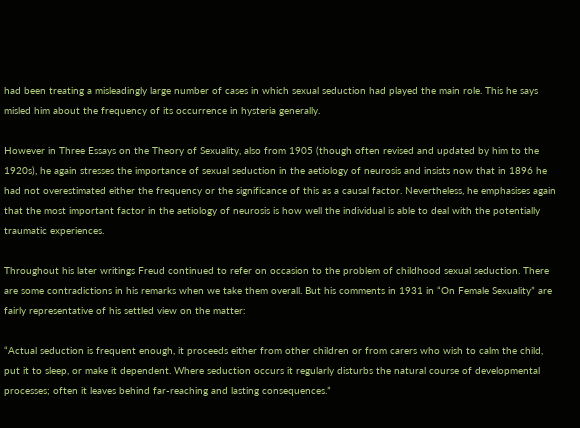had been treating a misleadingly large number of cases in which sexual seduction had played the main role. This he says misled him about the frequency of its occurrence in hysteria generally.

However in Three Essays on the Theory of Sexuality, also from 1905 (though often revised and updated by him to the 1920s), he again stresses the importance of sexual seduction in the aetiology of neurosis and insists now that in 1896 he had not overestimated either the frequency or the significance of this as a causal factor. Nevertheless, he emphasises again that the most important factor in the aetiology of neurosis is how well the individual is able to deal with the potentially traumatic experiences.

Throughout his later writings Freud continued to refer on occasion to the problem of childhood sexual seduction. There are some contradictions in his remarks when we take them overall. But his comments in 1931 in “On Female Sexuality” are fairly representative of his settled view on the matter:

“Actual seduction is frequent enough, it proceeds either from other children or from carers who wish to calm the child, put it to sleep, or make it dependent. Where seduction occurs it regularly disturbs the natural course of developmental processes; often it leaves behind far-reaching and lasting consequences.”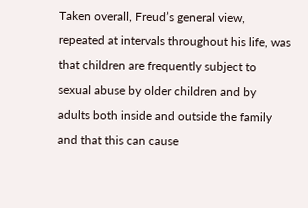Taken overall, Freud’s general view, repeated at intervals throughout his life, was that children are frequently subject to sexual abuse by older children and by adults both inside and outside the family and that this can cause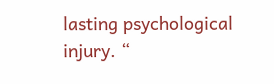lasting psychological injury. “